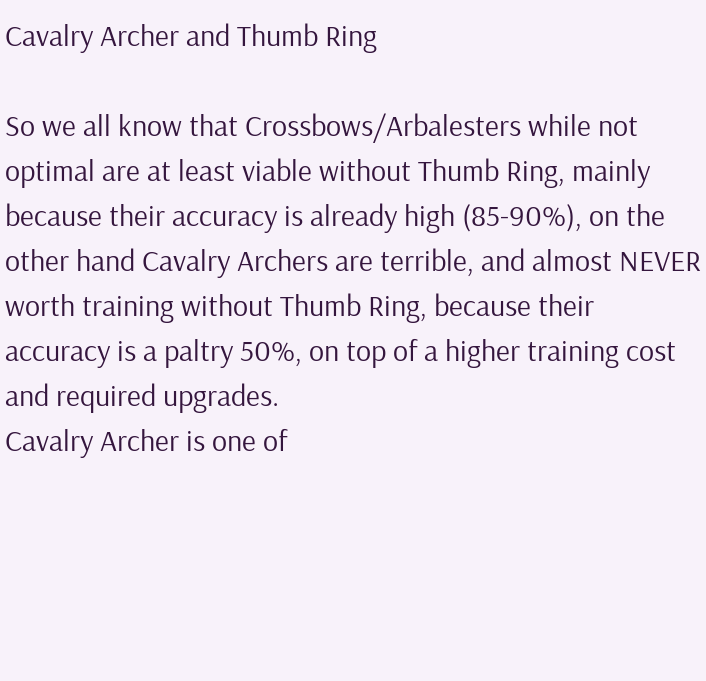Cavalry Archer and Thumb Ring

So we all know that Crossbows/Arbalesters while not optimal are at least viable without Thumb Ring, mainly because their accuracy is already high (85-90%), on the other hand Cavalry Archers are terrible, and almost NEVER worth training without Thumb Ring, because their accuracy is a paltry 50%, on top of a higher training cost and required upgrades.
Cavalry Archer is one of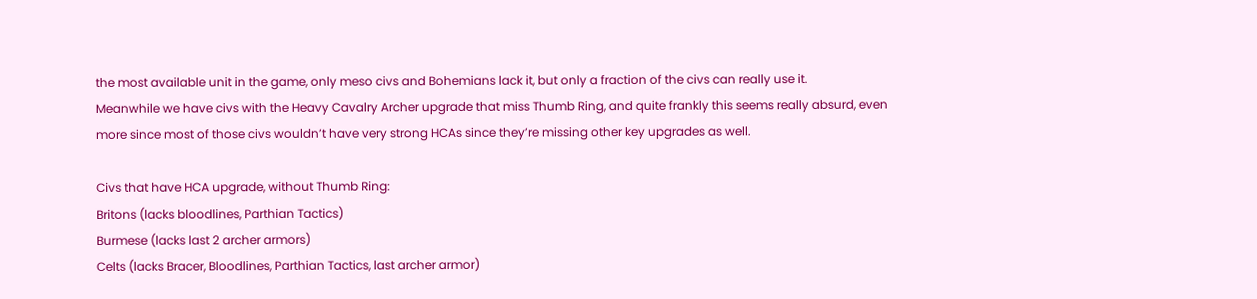the most available unit in the game, only meso civs and Bohemians lack it, but only a fraction of the civs can really use it.
Meanwhile we have civs with the Heavy Cavalry Archer upgrade that miss Thumb Ring, and quite frankly this seems really absurd, even more since most of those civs wouldn’t have very strong HCAs since they’re missing other key upgrades as well.

Civs that have HCA upgrade, without Thumb Ring:
Britons (lacks bloodlines, Parthian Tactics)
Burmese (lacks last 2 archer armors)
Celts (lacks Bracer, Bloodlines, Parthian Tactics, last archer armor)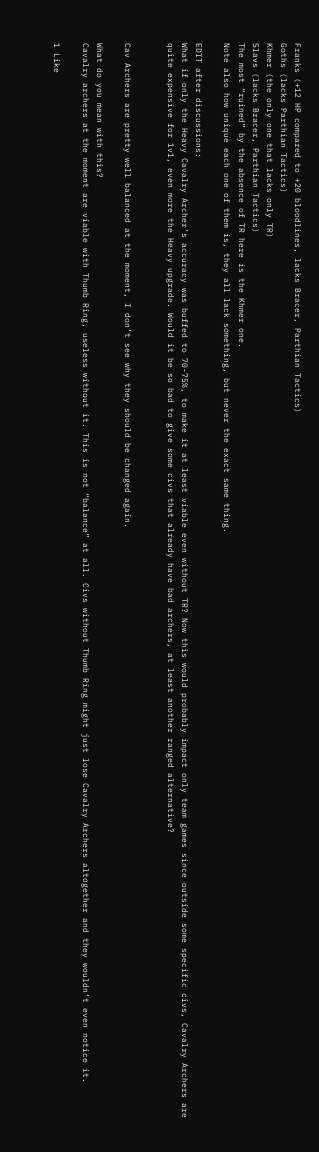Franks (+12 HP compared to +20 bloodlines, lacks Bracer, Parthian Tactics)
Goths (lacks Parthian Tactics)
Khmer (the only one that lacks only TR)
Slavs (lacks Bracer, Parthian Tactics)
The most “ruined” by the absence of TR here is the Khmer one.
Note also how unique each one of them is, they all lack something, but never the exact same thing.

EDIT after discussions:
What if only the Heavy Cavalry Archer’s accuracy was buffed to 70-75%, to make it at least viable even without TR? Now this would probably impact only team games since outside some specific civs, Cavalry Archers are quite expensive for 1v1, even more the Heavy upgrade. Would it be so bad to give some civs that already have bad archers, at least another ranged alternative?


Cav Archers are pretty well balanced at the moment, I don’t see why they should be changed again.

What do you mean with this?
Cavalry archers at the moment are viable with Thumb Ring, useless without it. This is not “balance” at all. Civs without Thumb Ring might just lose Cavalry Archers altogether and they wouldn’t even notice it.

1 Like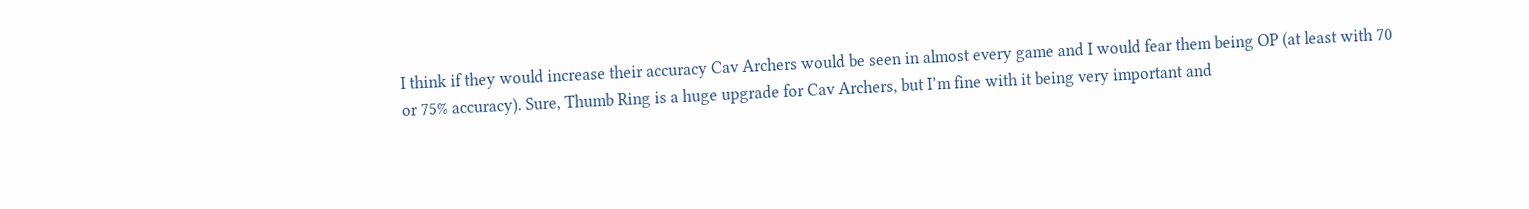I think if they would increase their accuracy Cav Archers would be seen in almost every game and I would fear them being OP (at least with 70 or 75% accuracy). Sure, Thumb Ring is a huge upgrade for Cav Archers, but I’m fine with it being very important and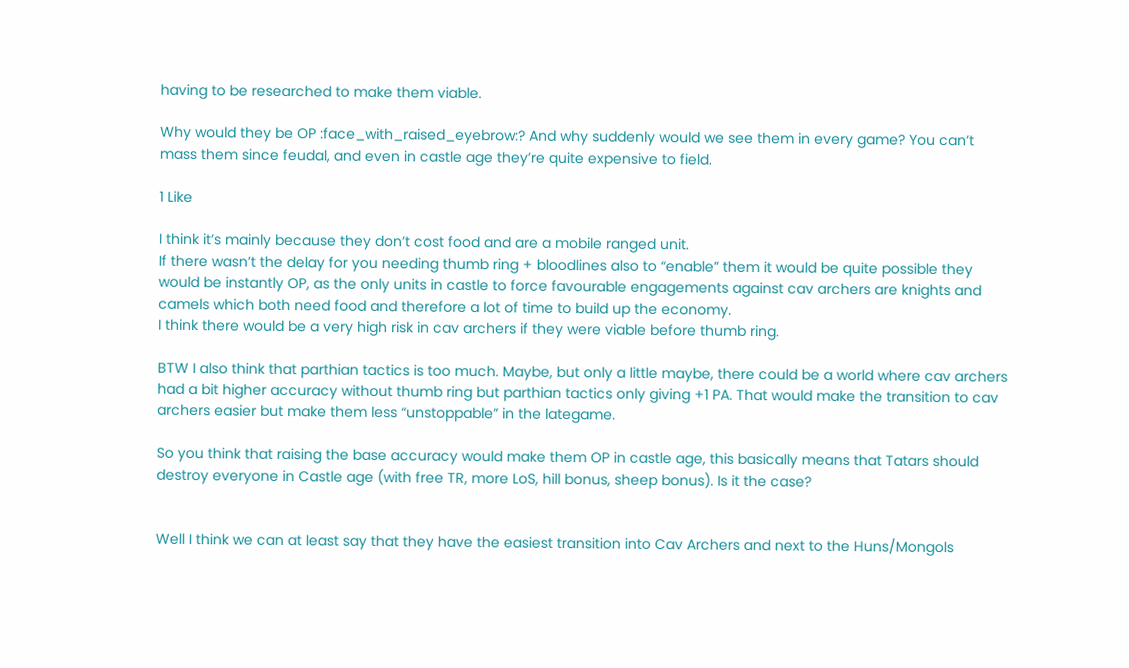having to be researched to make them viable.

Why would they be OP :face_with_raised_eyebrow:? And why suddenly would we see them in every game? You can’t mass them since feudal, and even in castle age they’re quite expensive to field.

1 Like

I think it’s mainly because they don’t cost food and are a mobile ranged unit.
If there wasn’t the delay for you needing thumb ring + bloodlines also to “enable” them it would be quite possible they would be instantly OP, as the only units in castle to force favourable engagements against cav archers are knights and camels which both need food and therefore a lot of time to build up the economy.
I think there would be a very high risk in cav archers if they were viable before thumb ring.

BTW I also think that parthian tactics is too much. Maybe, but only a little maybe, there could be a world where cav archers had a bit higher accuracy without thumb ring but parthian tactics only giving +1 PA. That would make the transition to cav archers easier but make them less “unstoppable” in the lategame.

So you think that raising the base accuracy would make them OP in castle age, this basically means that Tatars should destroy everyone in Castle age (with free TR, more LoS, hill bonus, sheep bonus). Is it the case?


Well I think we can at least say that they have the easiest transition into Cav Archers and next to the Huns/Mongols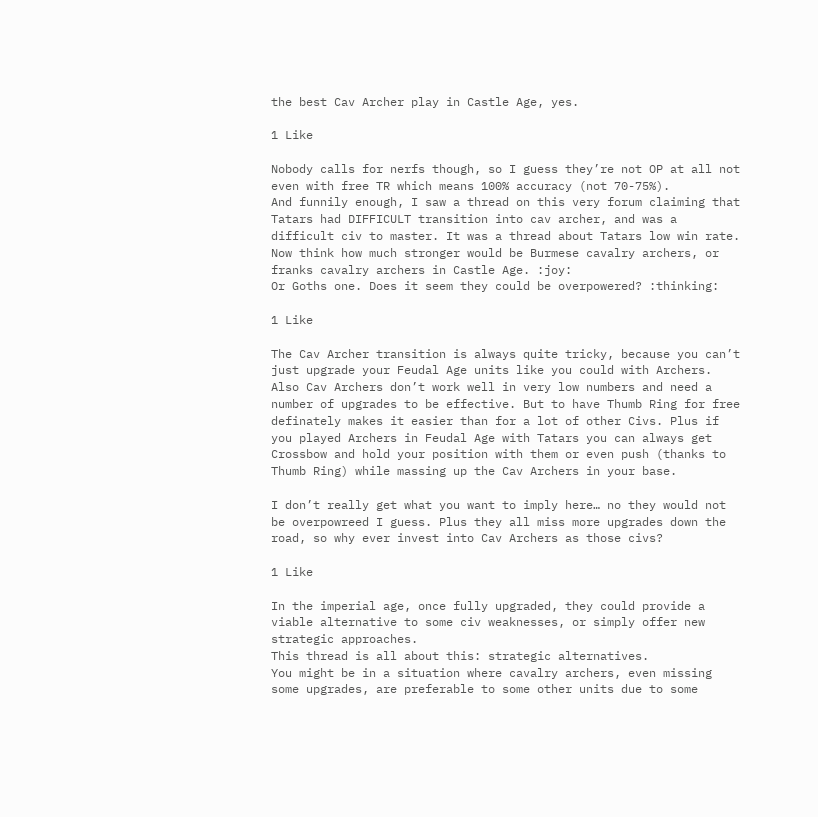the best Cav Archer play in Castle Age, yes.

1 Like

Nobody calls for nerfs though, so I guess they’re not OP at all not even with free TR which means 100% accuracy (not 70-75%).
And funnily enough, I saw a thread on this very forum claiming that Tatars had DIFFICULT transition into cav archer, and was a difficult civ to master. It was a thread about Tatars low win rate.
Now think how much stronger would be Burmese cavalry archers, or franks cavalry archers in Castle Age. :joy:
Or Goths one. Does it seem they could be overpowered? :thinking:

1 Like

The Cav Archer transition is always quite tricky, because you can’t just upgrade your Feudal Age units like you could with Archers. Also Cav Archers don’t work well in very low numbers and need a number of upgrades to be effective. But to have Thumb Ring for free definately makes it easier than for a lot of other Civs. Plus if you played Archers in Feudal Age with Tatars you can always get Crossbow and hold your position with them or even push (thanks to Thumb Ring) while massing up the Cav Archers in your base.

I don’t really get what you want to imply here… no they would not be overpowreed I guess. Plus they all miss more upgrades down the road, so why ever invest into Cav Archers as those civs?

1 Like

In the imperial age, once fully upgraded, they could provide a viable alternative to some civ weaknesses, or simply offer new strategic approaches.
This thread is all about this: strategic alternatives.
You might be in a situation where cavalry archers, even missing some upgrades, are preferable to some other units due to some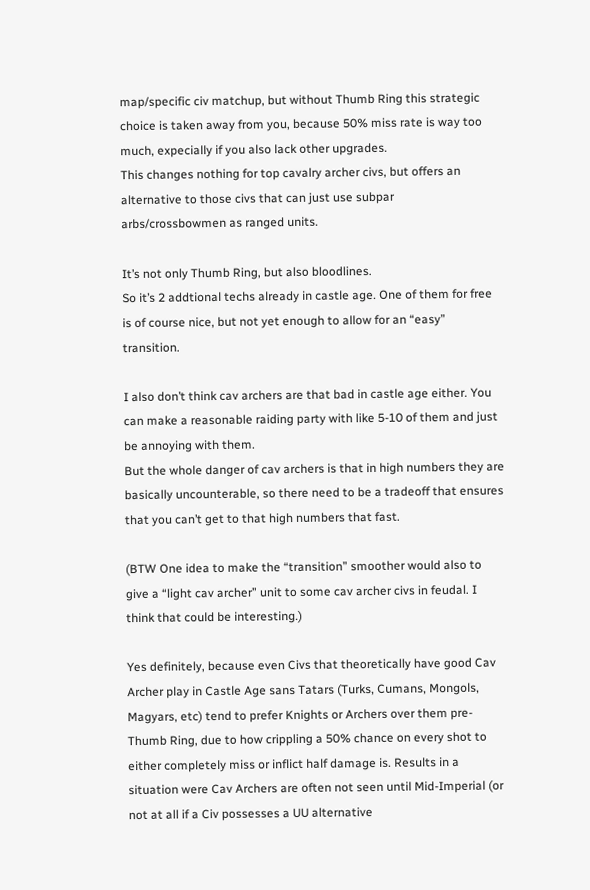map/specific civ matchup, but without Thumb Ring this strategic choice is taken away from you, because 50% miss rate is way too much, expecially if you also lack other upgrades.
This changes nothing for top cavalry archer civs, but offers an alternative to those civs that can just use subpar arbs/crossbowmen as ranged units.

It’s not only Thumb Ring, but also bloodlines.
So it’s 2 addtional techs already in castle age. One of them for free is of course nice, but not yet enough to allow for an “easy” transition.

I also don’t think cav archers are that bad in castle age either. You can make a reasonable raiding party with like 5-10 of them and just be annoying with them.
But the whole danger of cav archers is that in high numbers they are basically uncounterable, so there need to be a tradeoff that ensures that you can’t get to that high numbers that fast.

(BTW One idea to make the “transition” smoother would also to give a “light cav archer” unit to some cav archer civs in feudal. I think that could be interesting.)

Yes definitely, because even Civs that theoretically have good Cav Archer play in Castle Age sans Tatars (Turks, Cumans, Mongols, Magyars, etc) tend to prefer Knights or Archers over them pre-Thumb Ring, due to how crippling a 50% chance on every shot to either completely miss or inflict half damage is. Results in a situation were Cav Archers are often not seen until Mid-Imperial (or not at all if a Civ possesses a UU alternative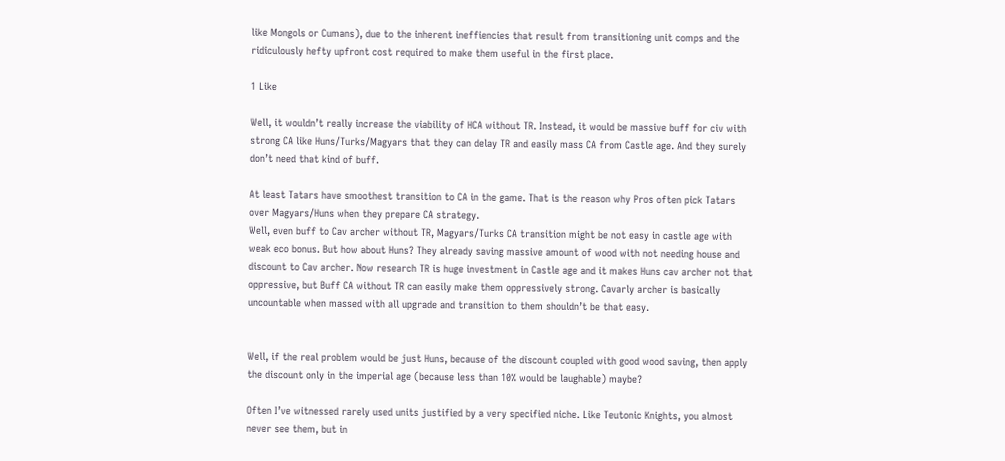like Mongols or Cumans), due to the inherent ineffiencies that result from transitioning unit comps and the ridiculously hefty upfront cost required to make them useful in the first place.

1 Like

Well, it wouldn’t really increase the viability of HCA without TR. Instead, it would be massive buff for civ with strong CA like Huns/Turks/Magyars that they can delay TR and easily mass CA from Castle age. And they surely don’t need that kind of buff.

At least Tatars have smoothest transition to CA in the game. That is the reason why Pros often pick Tatars over Magyars/Huns when they prepare CA strategy.
Well, even buff to Cav archer without TR, Magyars/Turks CA transition might be not easy in castle age with weak eco bonus. But how about Huns? They already saving massive amount of wood with not needing house and discount to Cav archer. Now research TR is huge investment in Castle age and it makes Huns cav archer not that oppressive, but Buff CA without TR can easily make them oppressively strong. Cavarly archer is basically uncountable when massed with all upgrade and transition to them shouldn’t be that easy.


Well, if the real problem would be just Huns, because of the discount coupled with good wood saving, then apply the discount only in the imperial age (because less than 10% would be laughable) maybe?

Often I’ve witnessed rarely used units justified by a very specified niche. Like Teutonic Knights, you almost never see them, but in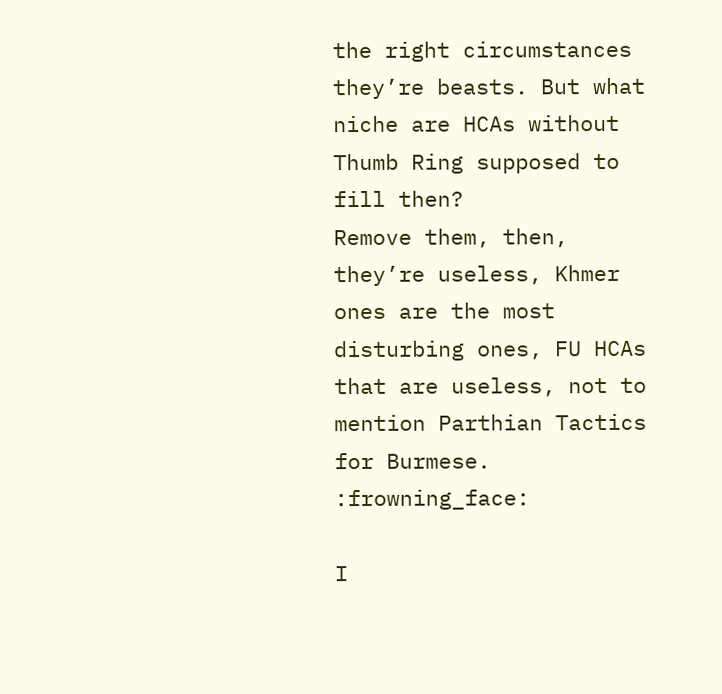the right circumstances they’re beasts. But what niche are HCAs without Thumb Ring supposed to fill then?
Remove them, then, they’re useless, Khmer ones are the most disturbing ones, FU HCAs that are useless, not to mention Parthian Tactics for Burmese. :frowning_face:

I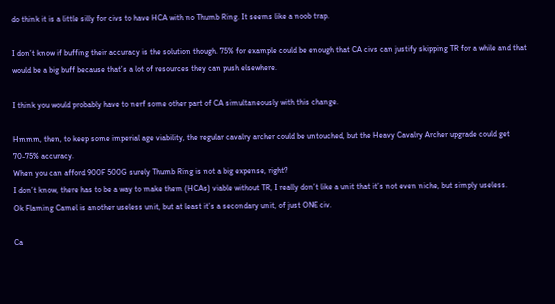do think it is a little silly for civs to have HCA with no Thumb Ring. It seems like a noob trap.

I don’t know if buffing their accuracy is the solution though. 75% for example could be enough that CA civs can justify skipping TR for a while and that would be a big buff because that’s a lot of resources they can push elsewhere.

I think you would probably have to nerf some other part of CA simultaneously with this change.

Hmmm, then, to keep some imperial age viability, the regular cavalry archer could be untouched, but the Heavy Cavalry Archer upgrade could get 70-75% accuracy.
When you can afford 900F 500G surely Thumb Ring is not a big expense, right?
I don’t know, there has to be a way to make them (HCAs) viable without TR, I really don’t like a unit that it’s not even niche, but simply useless.
Ok Flaming Camel is another useless unit, but at least it’s a secondary unit, of just ONE civ.

Ca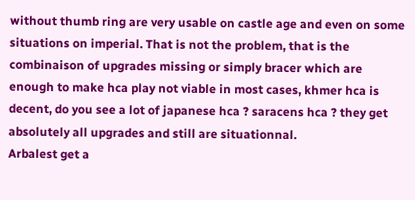without thumb ring are very usable on castle age and even on some situations on imperial. That is not the problem, that is the combinaison of upgrades missing or simply bracer which are enough to make hca play not viable in most cases, khmer hca is decent, do you see a lot of japanese hca ? saracens hca ? they get absolutely all upgrades and still are situationnal.
Arbalest get a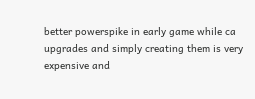better powerspike in early game while ca upgrades and simply creating them is very expensive and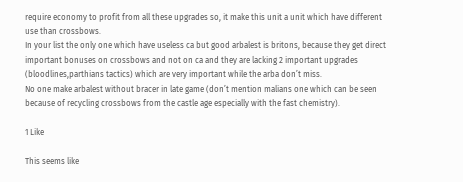require economy to profit from all these upgrades so, it make this unit a unit which have different use than crossbows.
In your list the only one which have useless ca but good arbalest is britons, because they get direct important bonuses on crossbows and not on ca and they are lacking 2 important upgrades (bloodlines,parthians tactics) which are very important while the arba don’t miss.
No one make arbalest without bracer in late game (don’t mention malians one which can be seen because of recycling crossbows from the castle age especially with the fast chemistry).

1 Like

This seems like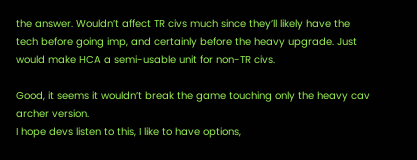the answer. Wouldn’t affect TR civs much since they’ll likely have the tech before going imp, and certainly before the heavy upgrade. Just would make HCA a semi-usable unit for non-TR civs.

Good, it seems it wouldn’t break the game touching only the heavy cav archer version.
I hope devs listen to this, I like to have options,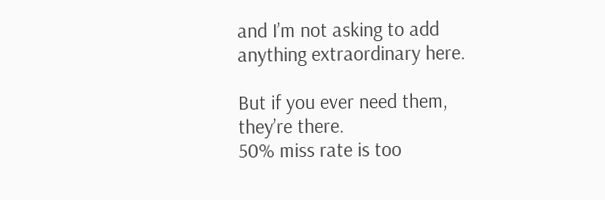and I’m not asking to add anything extraordinary here.

But if you ever need them, they’re there.
50% miss rate is too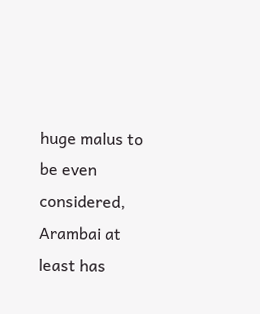huge malus to be even considered, Arambai at least has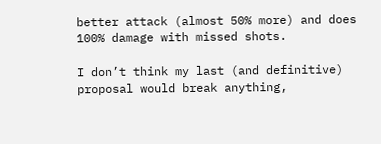better attack (almost 50% more) and does 100% damage with missed shots.

I don’t think my last (and definitive) proposal would break anything,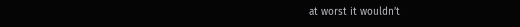at worst it wouldn’t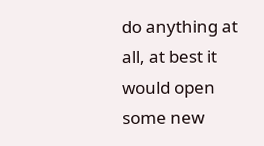do anything at all, at best it would open some new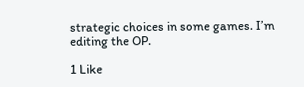strategic choices in some games. I’m editing the OP.

1 Like